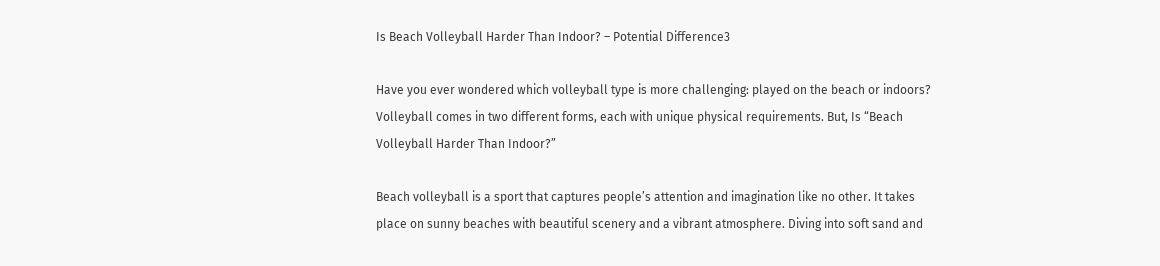Is Beach Volleyball Harder Than Indoor? – Potential Difference3

Have you ever wondered which volleyball type is more challenging: played on the beach or indoors? Volleyball comes in two different forms, each with unique physical requirements. But, Is “Beach Volleyball Harder Than Indoor?”

Beach volleyball is a sport that captures people’s attention and imagination like no other. It takes place on sunny beaches with beautiful scenery and a vibrant atmosphere. Diving into soft sand and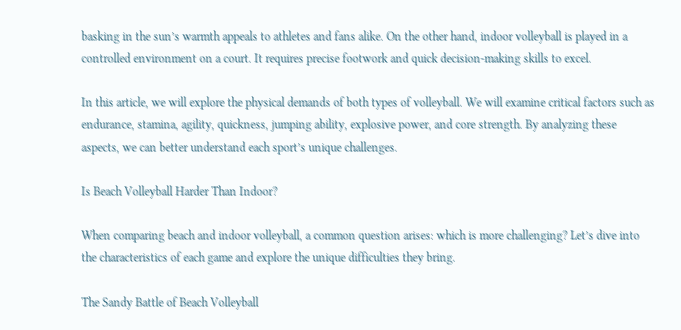basking in the sun’s warmth appeals to athletes and fans alike. On the other hand, indoor volleyball is played in a controlled environment on a court. It requires precise footwork and quick decision-making skills to excel.

In this article, we will explore the physical demands of both types of volleyball. We will examine critical factors such as endurance, stamina, agility, quickness, jumping ability, explosive power, and core strength. By analyzing these aspects, we can better understand each sport’s unique challenges.

Is Beach Volleyball Harder Than Indoor?

When comparing beach and indoor volleyball, a common question arises: which is more challenging? Let’s dive into the characteristics of each game and explore the unique difficulties they bring.

The Sandy Battle of Beach Volleyball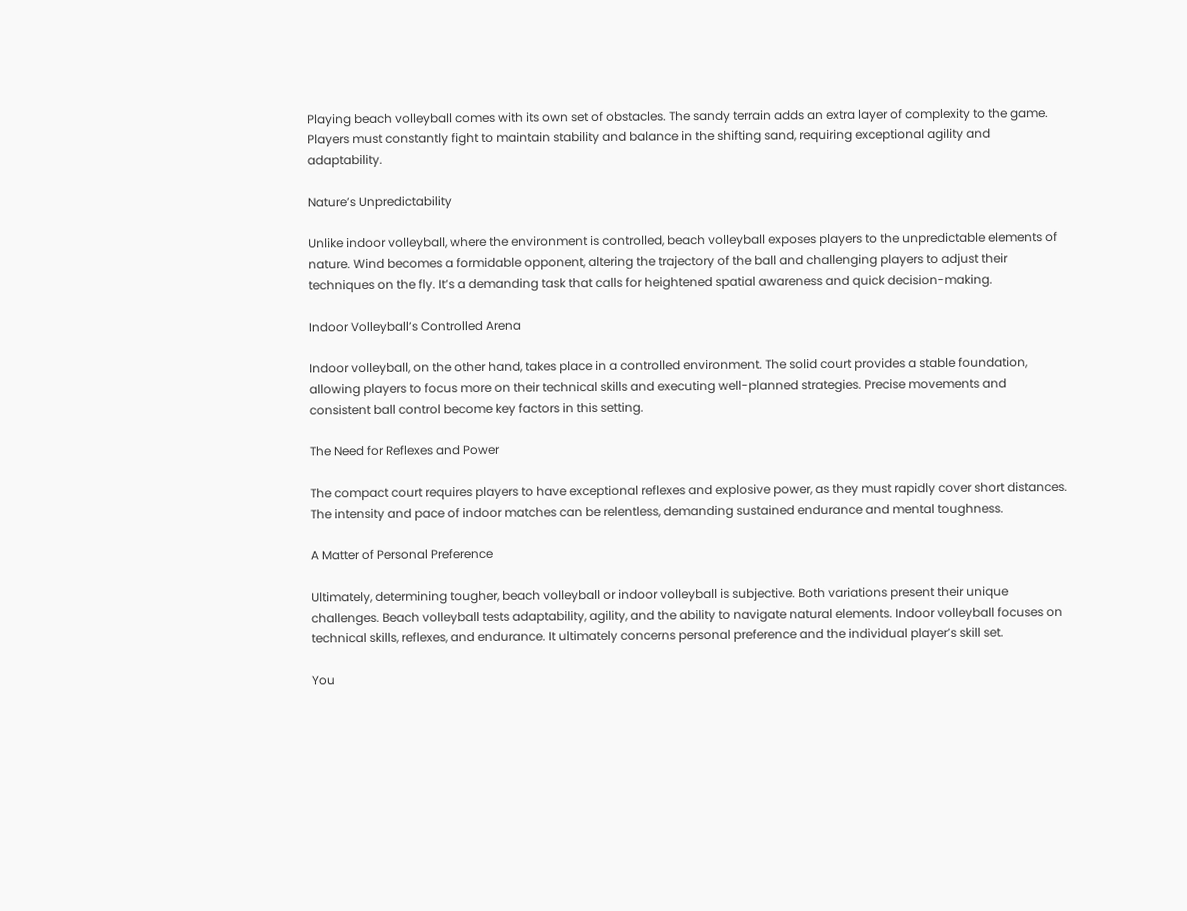Playing beach volleyball comes with its own set of obstacles. The sandy terrain adds an extra layer of complexity to the game. Players must constantly fight to maintain stability and balance in the shifting sand, requiring exceptional agility and adaptability.

Nature’s Unpredictability

Unlike indoor volleyball, where the environment is controlled, beach volleyball exposes players to the unpredictable elements of nature. Wind becomes a formidable opponent, altering the trajectory of the ball and challenging players to adjust their techniques on the fly. It’s a demanding task that calls for heightened spatial awareness and quick decision-making.

Indoor Volleyball’s Controlled Arena

Indoor volleyball, on the other hand, takes place in a controlled environment. The solid court provides a stable foundation, allowing players to focus more on their technical skills and executing well-planned strategies. Precise movements and consistent ball control become key factors in this setting.

The Need for Reflexes and Power

The compact court requires players to have exceptional reflexes and explosive power, as they must rapidly cover short distances. The intensity and pace of indoor matches can be relentless, demanding sustained endurance and mental toughness.

A Matter of Personal Preference

Ultimately, determining tougher, beach volleyball or indoor volleyball is subjective. Both variations present their unique challenges. Beach volleyball tests adaptability, agility, and the ability to navigate natural elements. Indoor volleyball focuses on technical skills, reflexes, and endurance. It ultimately concerns personal preference and the individual player’s skill set.

You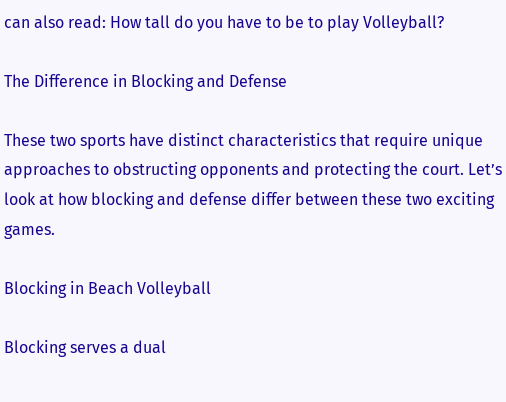can also read: How tall do you have to be to play Volleyball?

The Difference in Blocking and Defense

These two sports have distinct characteristics that require unique approaches to obstructing opponents and protecting the court. Let’s look at how blocking and defense differ between these two exciting games.

Blocking in Beach Volleyball

Blocking serves a dual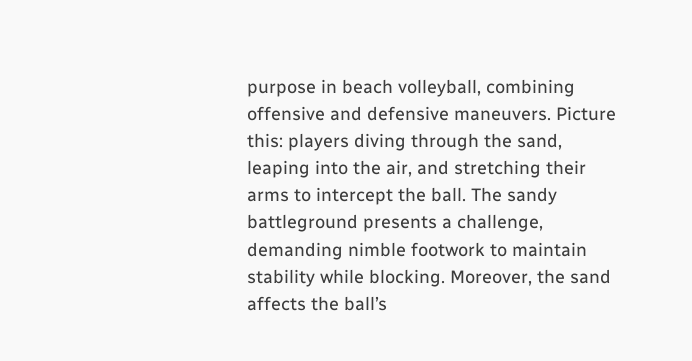purpose in beach volleyball, combining offensive and defensive maneuvers. Picture this: players diving through the sand, leaping into the air, and stretching their arms to intercept the ball. The sandy battleground presents a challenge, demanding nimble footwork to maintain stability while blocking. Moreover, the sand affects the ball’s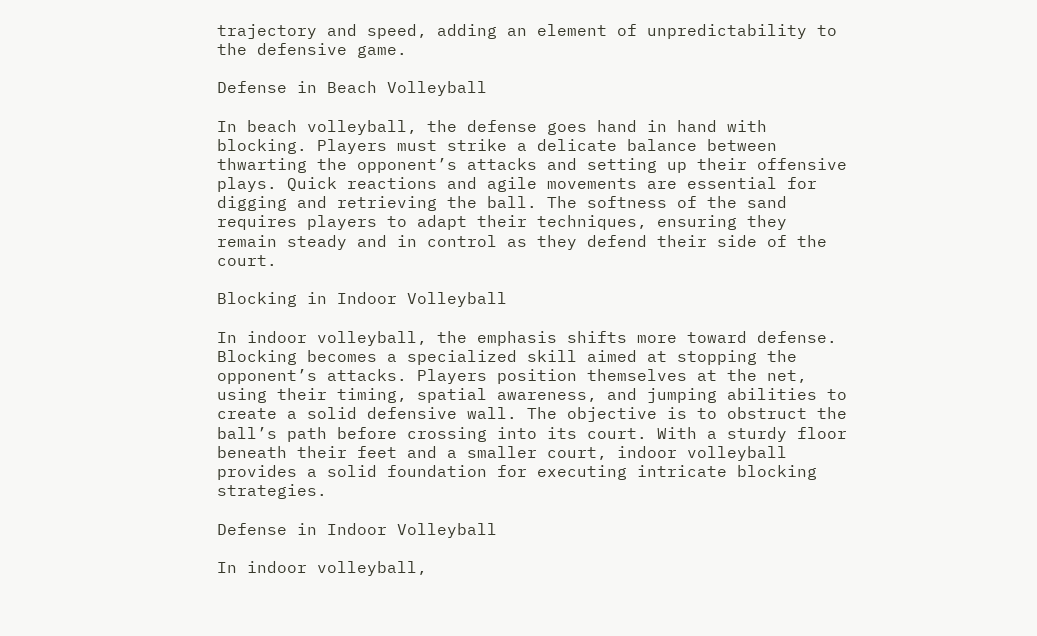trajectory and speed, adding an element of unpredictability to the defensive game.

Defense in Beach Volleyball

In beach volleyball, the defense goes hand in hand with blocking. Players must strike a delicate balance between thwarting the opponent’s attacks and setting up their offensive plays. Quick reactions and agile movements are essential for digging and retrieving the ball. The softness of the sand requires players to adapt their techniques, ensuring they remain steady and in control as they defend their side of the court.

Blocking in Indoor Volleyball

In indoor volleyball, the emphasis shifts more toward defense. Blocking becomes a specialized skill aimed at stopping the opponent’s attacks. Players position themselves at the net, using their timing, spatial awareness, and jumping abilities to create a solid defensive wall. The objective is to obstruct the ball’s path before crossing into its court. With a sturdy floor beneath their feet and a smaller court, indoor volleyball provides a solid foundation for executing intricate blocking strategies.

Defense in Indoor Volleyball

In indoor volleyball,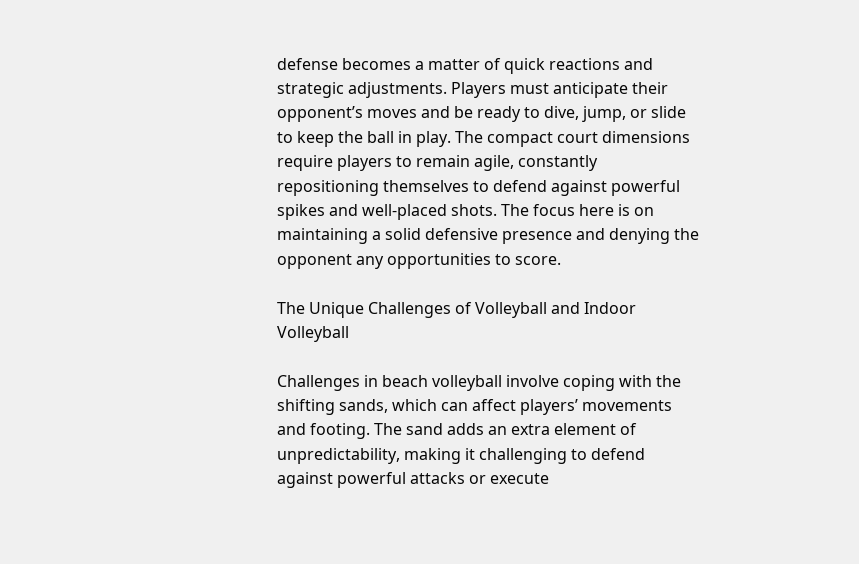defense becomes a matter of quick reactions and strategic adjustments. Players must anticipate their opponent’s moves and be ready to dive, jump, or slide to keep the ball in play. The compact court dimensions require players to remain agile, constantly repositioning themselves to defend against powerful spikes and well-placed shots. The focus here is on maintaining a solid defensive presence and denying the opponent any opportunities to score.

The Unique Challenges of Volleyball and Indoor Volleyball

Challenges in beach volleyball involve coping with the shifting sands, which can affect players’ movements and footing. The sand adds an extra element of unpredictability, making it challenging to defend against powerful attacks or execute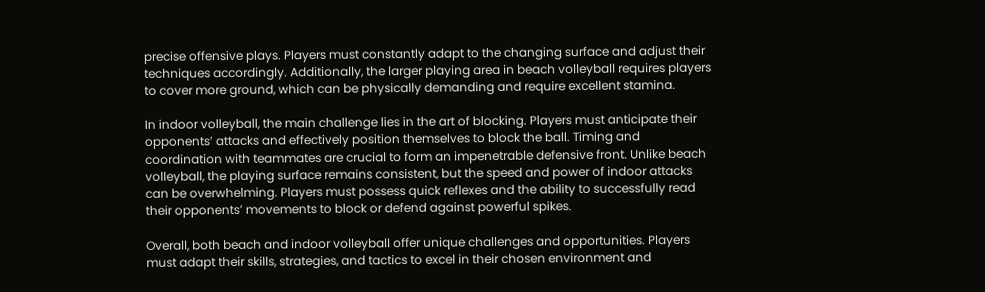precise offensive plays. Players must constantly adapt to the changing surface and adjust their techniques accordingly. Additionally, the larger playing area in beach volleyball requires players to cover more ground, which can be physically demanding and require excellent stamina.

In indoor volleyball, the main challenge lies in the art of blocking. Players must anticipate their opponents’ attacks and effectively position themselves to block the ball. Timing and coordination with teammates are crucial to form an impenetrable defensive front. Unlike beach volleyball, the playing surface remains consistent, but the speed and power of indoor attacks can be overwhelming. Players must possess quick reflexes and the ability to successfully read their opponents’ movements to block or defend against powerful spikes.

Overall, both beach and indoor volleyball offer unique challenges and opportunities. Players must adapt their skills, strategies, and tactics to excel in their chosen environment and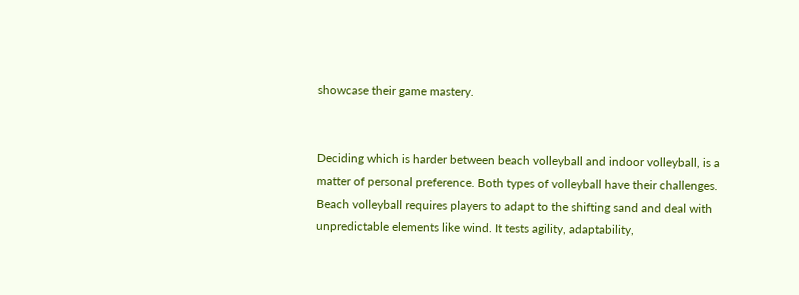showcase their game mastery.


Deciding which is harder between beach volleyball and indoor volleyball, is a matter of personal preference. Both types of volleyball have their challenges. Beach volleyball requires players to adapt to the shifting sand and deal with unpredictable elements like wind. It tests agility, adaptability,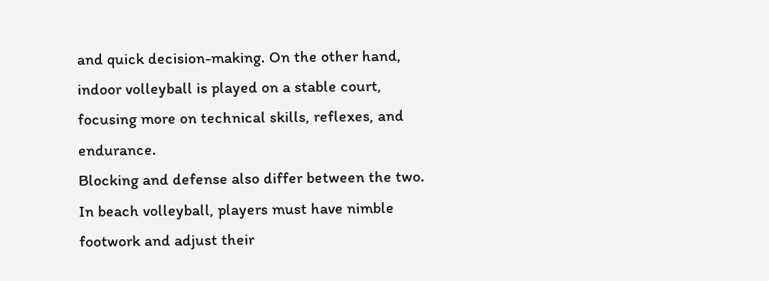and quick decision-making. On the other hand, indoor volleyball is played on a stable court, focusing more on technical skills, reflexes, and endurance.
Blocking and defense also differ between the two. In beach volleyball, players must have nimble footwork and adjust their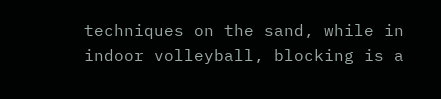techniques on the sand, while in indoor volleyball, blocking is a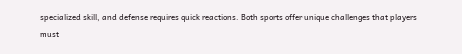specialized skill, and defense requires quick reactions. Both sports offer unique challenges that players must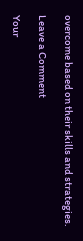overcome based on their skills and strategies.

Leave a Comment

Your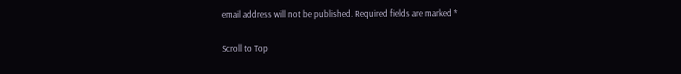email address will not be published. Required fields are marked *

Scroll to Top